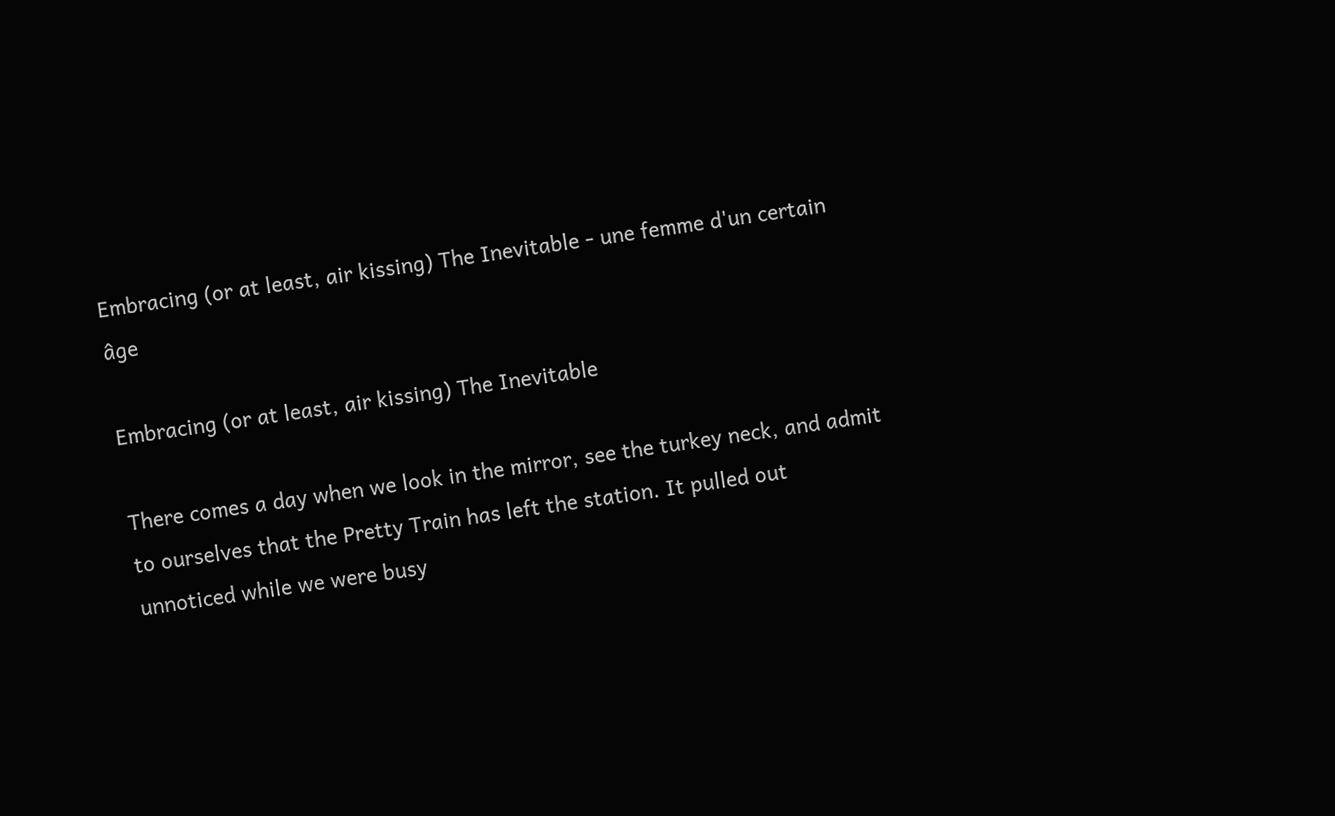Embracing (or at least, air kissing) The Inevitable - une femme d'un certain âge

Embracing (or at least, air kissing) The Inevitable

There comes a day when we look in the mirror, see the turkey neck, and admit to ourselves that the Pretty Train has left the station. It pulled out unnoticed while we were busy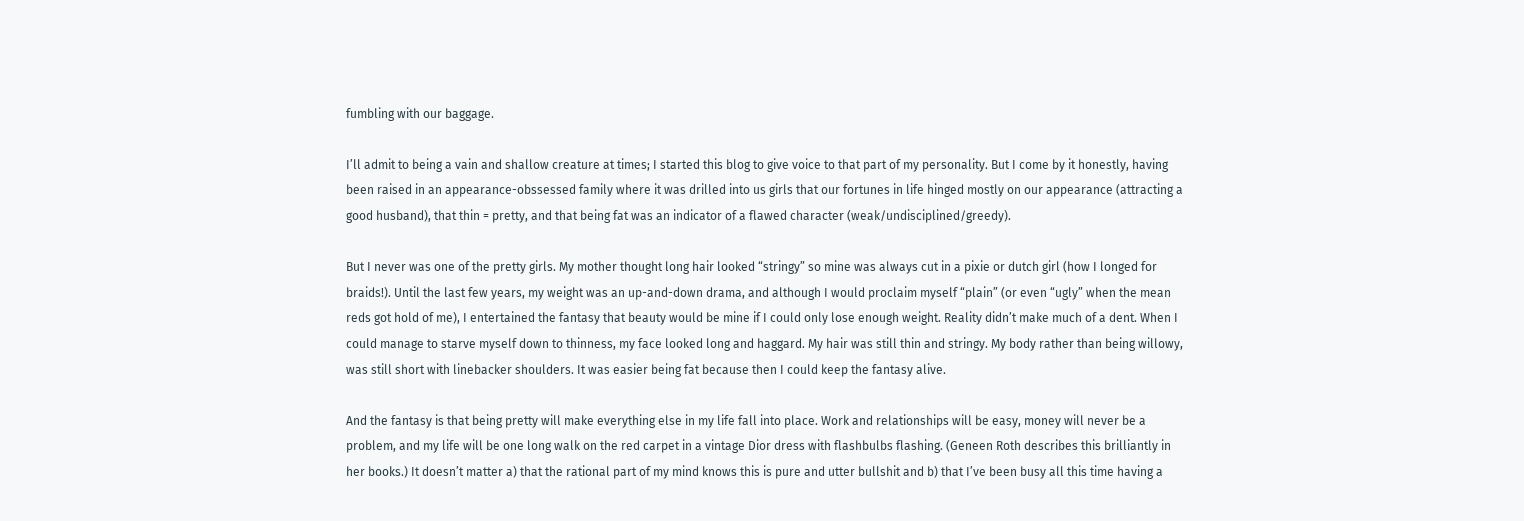fumbling with our baggage.

I’ll admit to being a vain and shallow creature at times; I started this blog to give voice to that part of my personality. But I come by it honestly, having been raised in an appearance-obssessed family where it was drilled into us girls that our fortunes in life hinged mostly on our appearance (attracting a good husband), that thin = pretty, and that being fat was an indicator of a flawed character (weak/undisciplined/greedy).

But I never was one of the pretty girls. My mother thought long hair looked “stringy” so mine was always cut in a pixie or dutch girl (how I longed for braids!). Until the last few years, my weight was an up-and-down drama, and although I would proclaim myself “plain” (or even “ugly” when the mean reds got hold of me), I entertained the fantasy that beauty would be mine if I could only lose enough weight. Reality didn’t make much of a dent. When I could manage to starve myself down to thinness, my face looked long and haggard. My hair was still thin and stringy. My body rather than being willowy, was still short with linebacker shoulders. It was easier being fat because then I could keep the fantasy alive.

And the fantasy is that being pretty will make everything else in my life fall into place. Work and relationships will be easy, money will never be a problem, and my life will be one long walk on the red carpet in a vintage Dior dress with flashbulbs flashing. (Geneen Roth describes this brilliantly in her books.) It doesn’t matter a) that the rational part of my mind knows this is pure and utter bullshit and b) that I’ve been busy all this time having a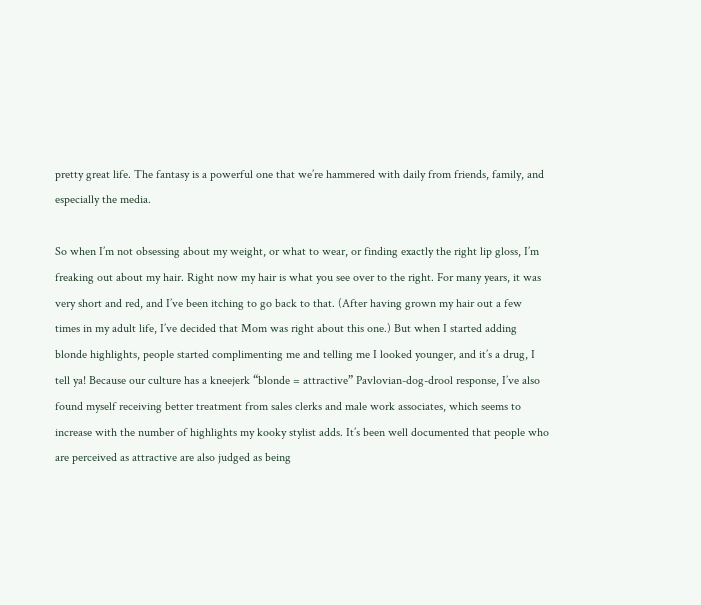pretty great life. The fantasy is a powerful one that we’re hammered with daily from friends, family, and especially the media.

So when I’m not obsessing about my weight, or what to wear, or finding exactly the right lip gloss, I’m freaking out about my hair. Right now my hair is what you see over to the right. For many years, it was very short and red, and I’ve been itching to go back to that. (After having grown my hair out a few times in my adult life, I’ve decided that Mom was right about this one.) But when I started adding blonde highlights, people started complimenting me and telling me I looked younger, and it’s a drug, I tell ya! Because our culture has a kneejerk “blonde = attractive” Pavlovian-dog-drool response, I’ve also found myself receiving better treatment from sales clerks and male work associates, which seems to increase with the number of highlights my kooky stylist adds. It’s been well documented that people who are perceived as attractive are also judged as being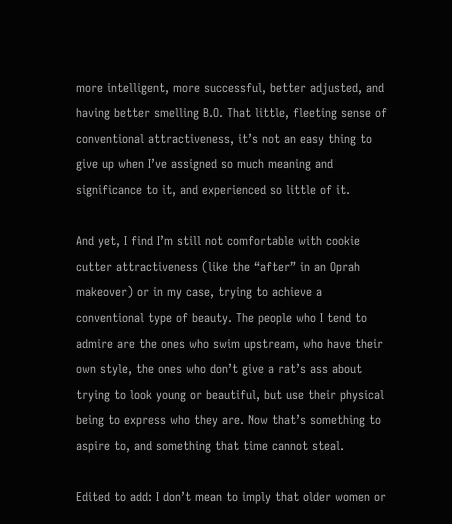more intelligent, more successful, better adjusted, and having better smelling B.O. That little, fleeting sense of conventional attractiveness, it’s not an easy thing to give up when I’ve assigned so much meaning and significance to it, and experienced so little of it.

And yet, I find I’m still not comfortable with cookie cutter attractiveness (like the “after” in an Oprah makeover) or in my case, trying to achieve a conventional type of beauty. The people who I tend to admire are the ones who swim upstream, who have their own style, the ones who don’t give a rat’s ass about trying to look young or beautiful, but use their physical being to express who they are. Now that’s something to aspire to, and something that time cannot steal.

Edited to add: I don’t mean to imply that older women or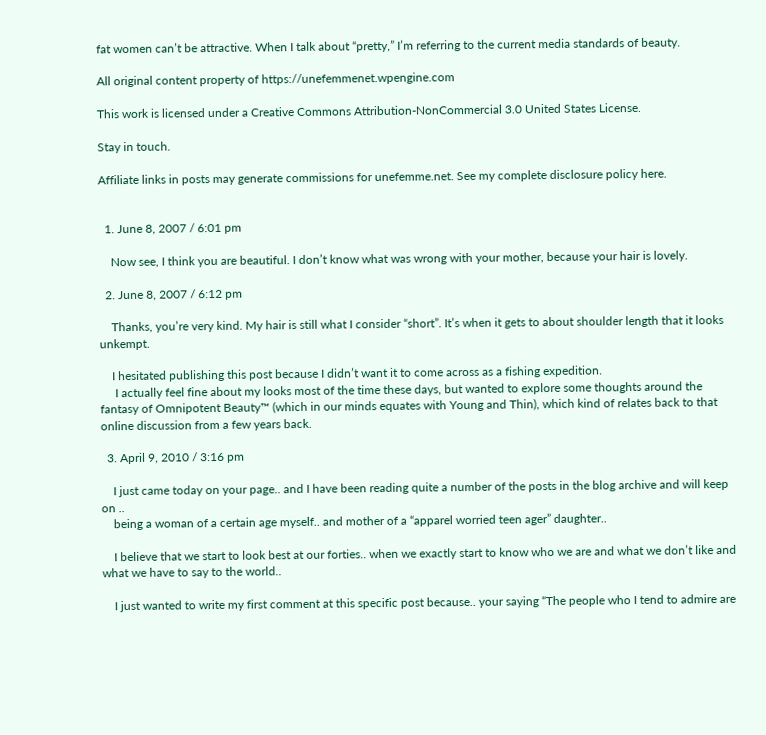fat women can’t be attractive. When I talk about “pretty,” I’m referring to the current media standards of beauty.

All original content property of https://unefemmenet.wpengine.com

This work is licensed under a Creative Commons Attribution-NonCommercial 3.0 United States License.

Stay in touch.

Affiliate links in posts may generate commissions for unefemme.net. See my complete disclosure policy here.


  1. June 8, 2007 / 6:01 pm

    Now see, I think you are beautiful. I don’t know what was wrong with your mother, because your hair is lovely.

  2. June 8, 2007 / 6:12 pm

    Thanks, you’re very kind. My hair is still what I consider “short”. It’s when it gets to about shoulder length that it looks unkempt.

    I hesitated publishing this post because I didn’t want it to come across as a fishing expedition.
     I actually feel fine about my looks most of the time these days, but wanted to explore some thoughts around the fantasy of Omnipotent Beauty™ (which in our minds equates with Young and Thin), which kind of relates back to that online discussion from a few years back.

  3. April 9, 2010 / 3:16 pm

    I just came today on your page.. and I have been reading quite a number of the posts in the blog archive and will keep on ..
    being a woman of a certain age myself.. and mother of a “apparel worried teen ager” daughter..

    I believe that we start to look best at our forties.. when we exactly start to know who we are and what we don’t like and what we have to say to the world..

    I just wanted to write my first comment at this specific post because.. your saying “The people who I tend to admire are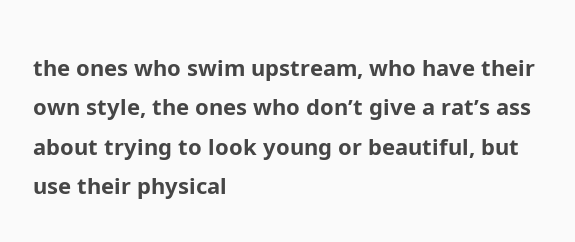the ones who swim upstream, who have their own style, the ones who don’t give a rat’s ass about trying to look young or beautiful, but use their physical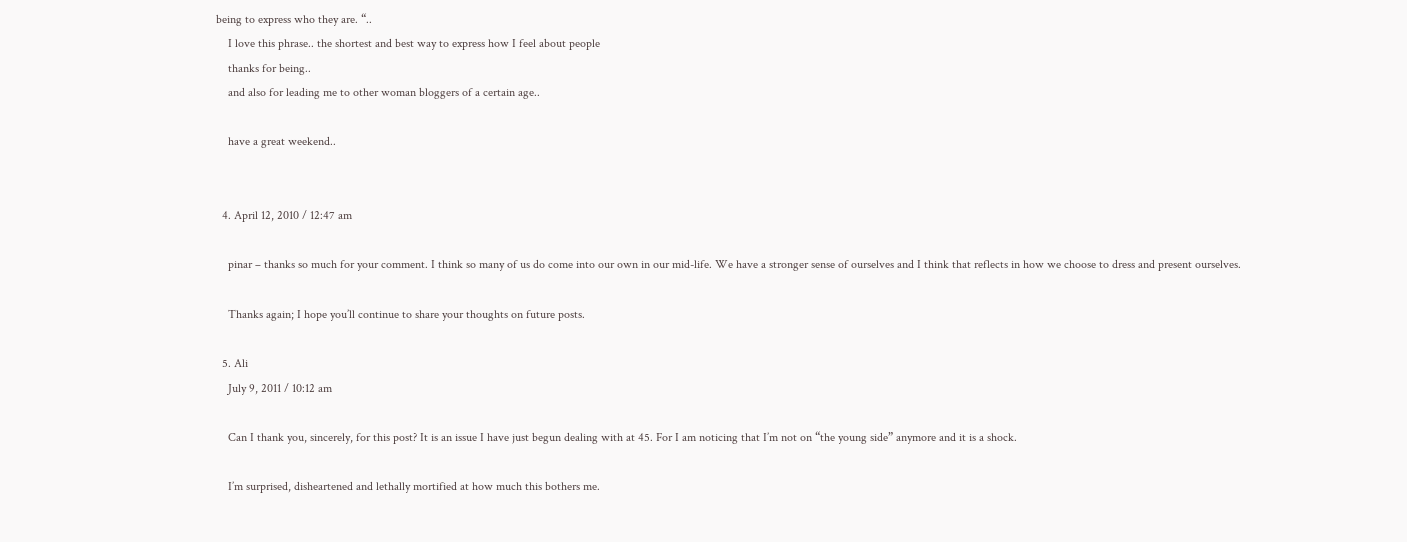being to express who they are. “..
    I love this phrase.. the shortest and best way to express how I feel about people
    thanks for being..
    and also for leading me to other woman bloggers of a certain age..

    have a great weekend..


  4. April 12, 2010 / 12:47 am

    pinar – thanks so much for your comment. I think so many of us do come into our own in our mid-life. We have a stronger sense of ourselves and I think that reflects in how we choose to dress and present ourselves.

    Thanks again; I hope you’ll continue to share your thoughts on future posts.

  5. Ali
    July 9, 2011 / 10:12 am

    Can I thank you, sincerely, for this post? It is an issue I have just begun dealing with at 45. For I am noticing that I’m not on “the young side” anymore and it is a shock.

    I’m surprised, disheartened and lethally mortified at how much this bothers me.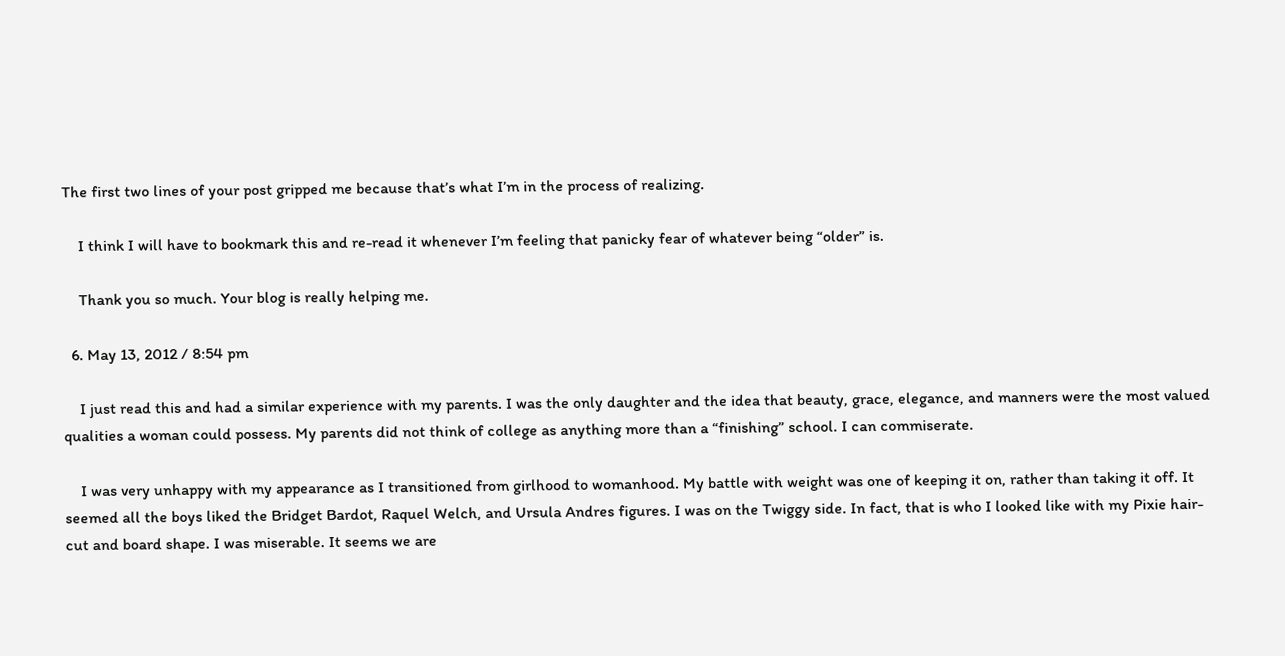The first two lines of your post gripped me because that’s what I’m in the process of realizing.

    I think I will have to bookmark this and re-read it whenever I’m feeling that panicky fear of whatever being “older” is.

    Thank you so much. Your blog is really helping me.

  6. May 13, 2012 / 8:54 pm

    I just read this and had a similar experience with my parents. I was the only daughter and the idea that beauty, grace, elegance, and manners were the most valued qualities a woman could possess. My parents did not think of college as anything more than a “finishing” school. I can commiserate.

    I was very unhappy with my appearance as I transitioned from girlhood to womanhood. My battle with weight was one of keeping it on, rather than taking it off. It seemed all the boys liked the Bridget Bardot, Raquel Welch, and Ursula Andres figures. I was on the Twiggy side. In fact, that is who I looked like with my Pixie hair-cut and board shape. I was miserable. It seems we are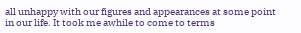all unhappy with our figures and appearances at some point in our life. It took me awhile to come to terms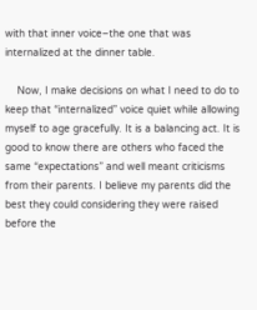with that inner voice–the one that was internalized at the dinner table.

    Now, I make decisions on what I need to do to keep that “internalized” voice quiet while allowing myself to age gracefully. It is a balancing act. It is good to know there are others who faced the same “expectations” and well meant criticisms from their parents. I believe my parents did the best they could considering they were raised before the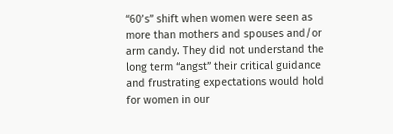“60’s” shift when women were seen as more than mothers and spouses and/or arm candy. They did not understand the long term “angst” their critical guidance and frustrating expectations would hold for women in our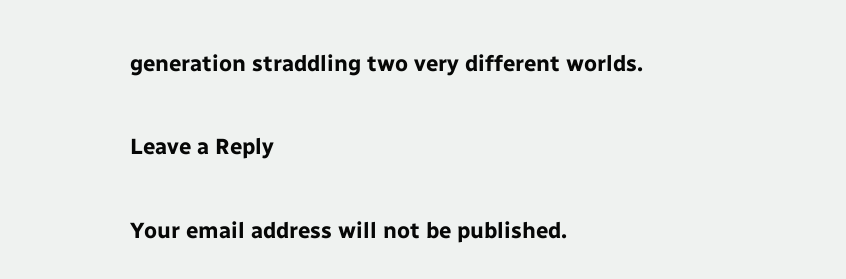generation straddling two very different worlds.

Leave a Reply

Your email address will not be published.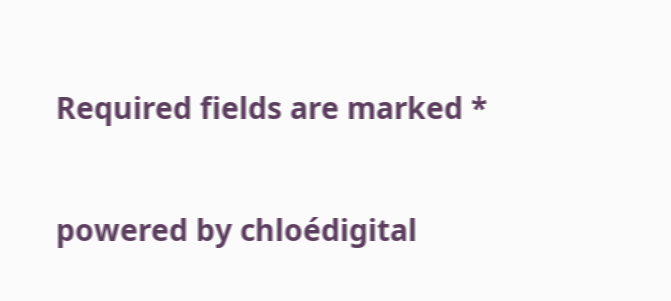Required fields are marked *

powered by chloédigital